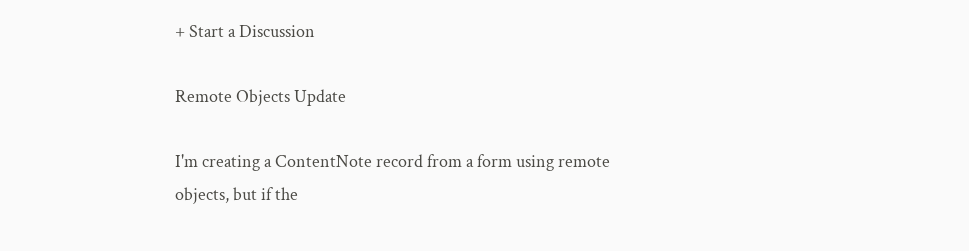+ Start a Discussion

Remote Objects Update

I'm creating a ContentNote record from a form using remote objects, but if the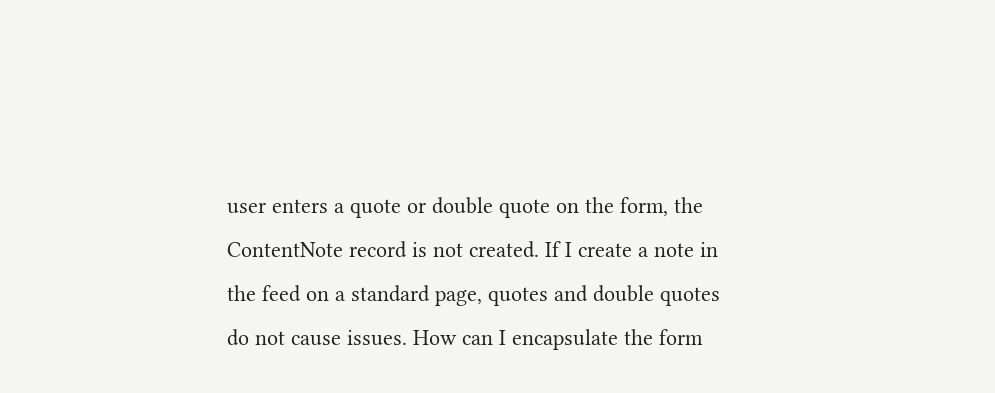user enters a quote or double quote on the form, the ContentNote record is not created. If I create a note in the feed on a standard page, quotes and double quotes do not cause issues. How can I encapsulate the form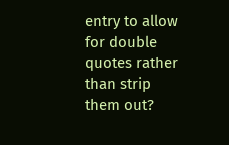entry to allow for double quotes rather than strip them out?